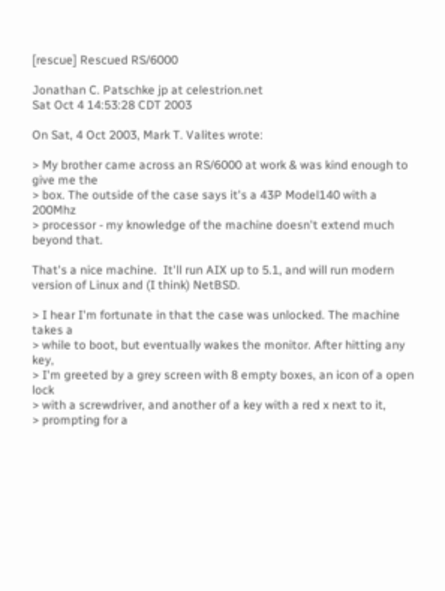[rescue] Rescued RS/6000

Jonathan C. Patschke jp at celestrion.net
Sat Oct 4 14:53:28 CDT 2003

On Sat, 4 Oct 2003, Mark T. Valites wrote:

> My brother came across an RS/6000 at work & was kind enough to give me the
> box. The outside of the case says it's a 43P Model140 with a 200Mhz
> processor - my knowledge of the machine doesn't extend much beyond that.

That's a nice machine.  It'll run AIX up to 5.1, and will run modern
version of Linux and (I think) NetBSD.

> I hear I'm fortunate in that the case was unlocked. The machine takes a
> while to boot, but eventually wakes the monitor. After hitting any key,
> I'm greeted by a grey screen with 8 empty boxes, an icon of a open lock
> with a screwdriver, and another of a key with a red x next to it,
> prompting for a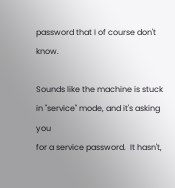password that I of course don't know.

Sounds like the machine is stuck in "service" mode, and it's asking you
for a service password.  It hasn't,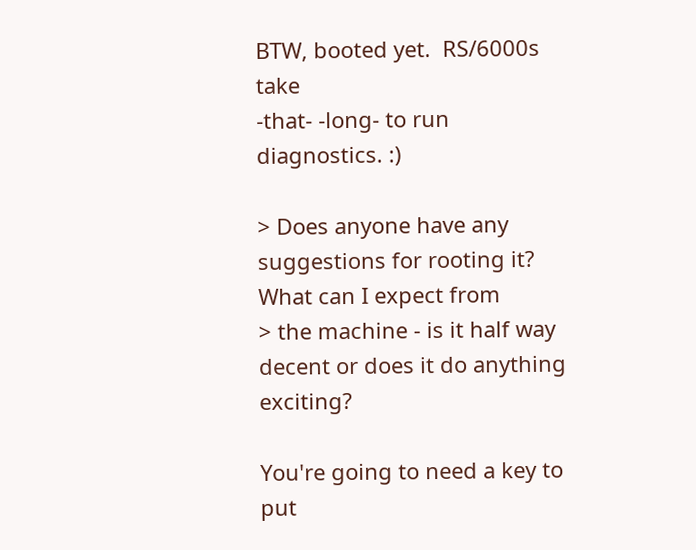BTW, booted yet.  RS/6000s take
-that- -long- to run diagnostics. :)

> Does anyone have any suggestions for rooting it? What can I expect from
> the machine - is it half way decent or does it do anything exciting?

You're going to need a key to put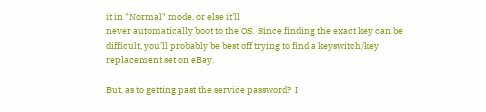it in "Normal" mode, or else it'll
never automatically boot to the OS.  Since finding the exact key can be
difficult, you'll probably be best off trying to find a keyswitch/key
replacement set on eBay.

But, as to getting past the service password?  I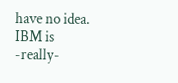have no idea.  IBM is
-really-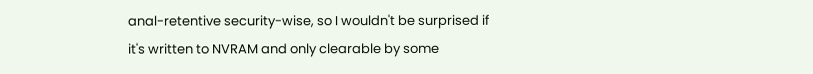anal-retentive security-wise, so I wouldn't be surprised if
it's written to NVRAM and only clearable by some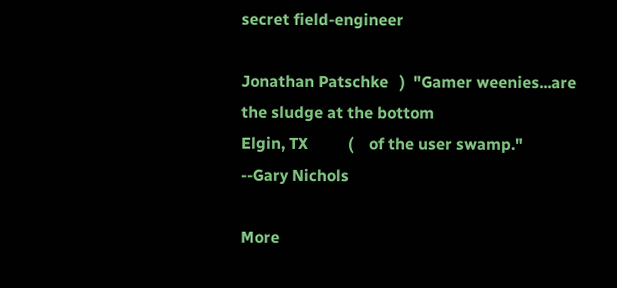secret field-engineer

Jonathan Patschke   )  "Gamer weenies...are the sludge at the bottom
Elgin, TX          (    of the user swamp."           --Gary Nichols

More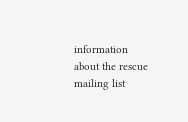information about the rescue mailing list